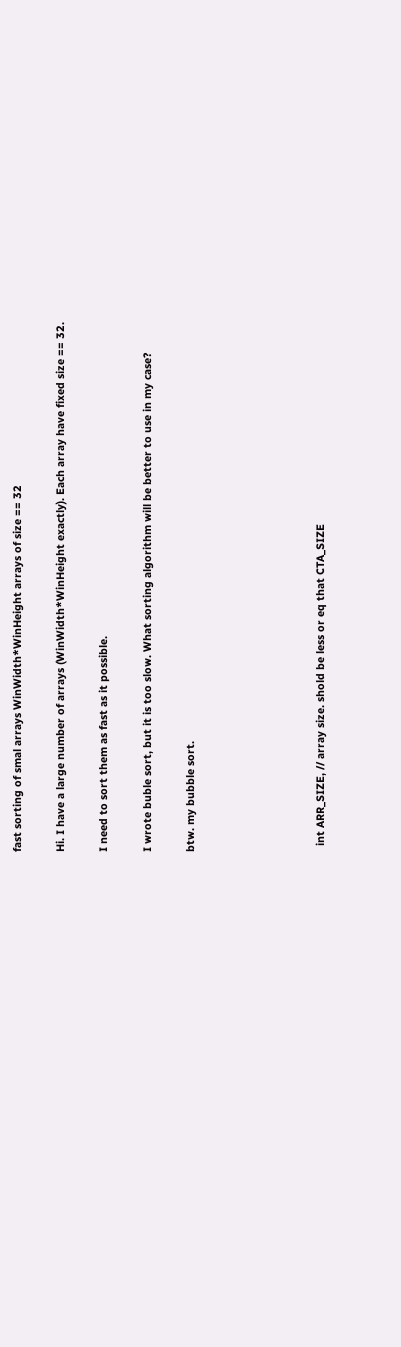fast sorting of smal arrays WinWidth*WinHeight arrays of size == 32

Hi. I have a large number of arrays (WinWidth*WinHeight exactly). Each array have fixed size == 32.

I need to sort them as fast as it possible.

I wrote buble sort, but it is too slow. What sorting algorithm will be better to use in my case?

btw. my bubble sort.





  int ARR_SIZE, // array size. shold be less or eq that CTA_SIZE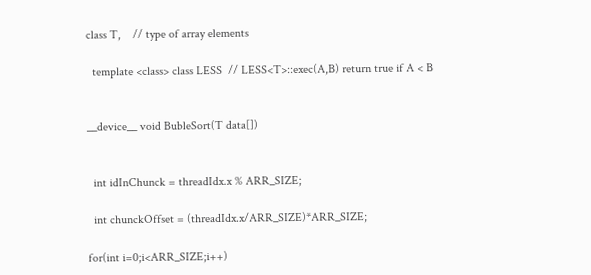class T,    // type of array elements

  template <class> class LESS  // LESS<T>::exec(A,B) return true if A < B


__device__ void BubleSort(T data[])


  int idInChunck = threadIdx.x % ARR_SIZE;

  int chunckOffset = (threadIdx.x/ARR_SIZE)*ARR_SIZE;

for(int i=0;i<ARR_SIZE;i++)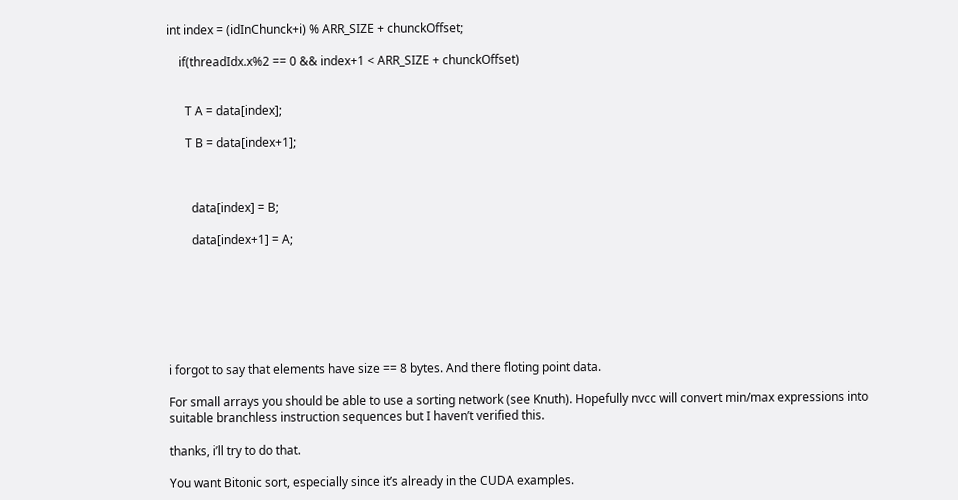int index = (idInChunck+i) % ARR_SIZE + chunckOffset;

    if(threadIdx.x%2 == 0 && index+1 < ARR_SIZE + chunckOffset)


      T A = data[index];

      T B = data[index+1];



        data[index] = B;

        data[index+1] = A;







i forgot to say that elements have size == 8 bytes. And there floting point data.

For small arrays you should be able to use a sorting network (see Knuth). Hopefully nvcc will convert min/max expressions into suitable branchless instruction sequences but I haven’t verified this.

thanks, i’ll try to do that.

You want Bitonic sort, especially since it’s already in the CUDA examples.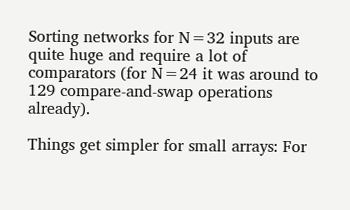Sorting networks for N=32 inputs are quite huge and require a lot of comparators (for N=24 it was around to 129 compare-and-swap operations already).

Things get simpler for small arrays: For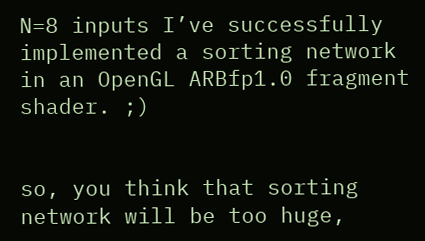N=8 inputs I’ve successfully implemented a sorting network in an OpenGL ARBfp1.0 fragment shader. ;)


so, you think that sorting network will be too huge,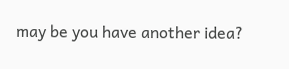may be you have another idea?